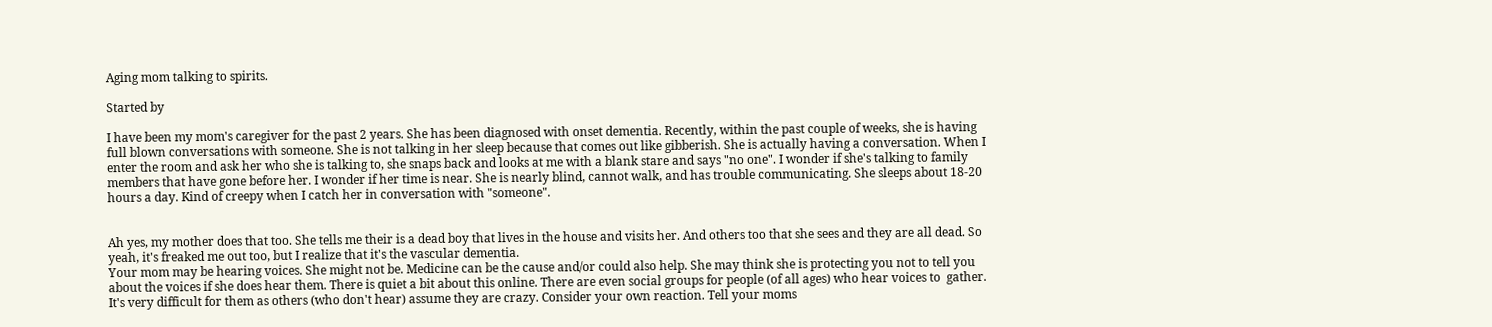Aging mom talking to spirits.

Started by

I have been my mom's caregiver for the past 2 years. She has been diagnosed with onset dementia. Recently, within the past couple of weeks, she is having full blown conversations with someone. She is not talking in her sleep because that comes out like gibberish. She is actually having a conversation. When I enter the room and ask her who she is talking to, she snaps back and looks at me with a blank stare and says "no one". I wonder if she's talking to family members that have gone before her. I wonder if her time is near. She is nearly blind, cannot walk, and has trouble communicating. She sleeps about 18-20 hours a day. Kind of creepy when I catch her in conversation with "someone".


Ah yes, my mother does that too. She tells me their is a dead boy that lives in the house and visits her. And others too that she sees and they are all dead. So yeah, it's freaked me out too, but I realize that it's the vascular dementia.
Your mom may be hearing voices. She might not be. Medicine can be the cause and/or could also help. She may think she is protecting you not to tell you about the voices if she does hear them. There is quiet a bit about this online. There are even social groups for people (of all ages) who hear voices to  gather. It's very difficult for them as others (who don't hear) assume they are crazy. Consider your own reaction. Tell your moms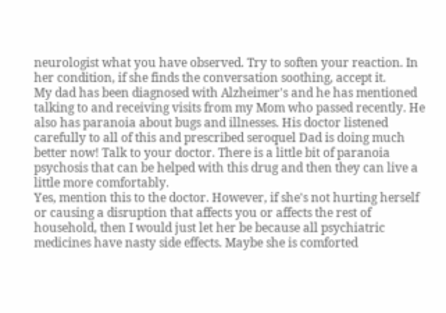neurologist what you have observed. Try to soften your reaction. In her condition, if she finds the conversation soothing, accept it.
My dad has been diagnosed with Alzheimer's and he has mentioned talking to and receiving visits from my Mom who passed recently. He also has paranoia about bugs and illnesses. His doctor listened carefully to all of this and prescribed seroquel Dad is doing much better now! Talk to your doctor. There is a little bit of paranoia psychosis that can be helped with this drug and then they can live a little more comfortably.
Yes, mention this to the doctor. However, if she's not hurting herself or causing a disruption that affects you or affects the rest of household, then I would just let her be because all psychiatric medicines have nasty side effects. Maybe she is comforted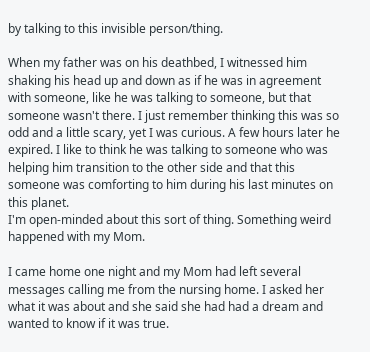by talking to this invisible person/thing.

When my father was on his deathbed, I witnessed him shaking his head up and down as if he was in agreement with someone, like he was talking to someone, but that someone wasn't there. I just remember thinking this was so odd and a little scary, yet I was curious. A few hours later he expired. I like to think he was talking to someone who was helping him transition to the other side and that this someone was comforting to him during his last minutes on this planet.
I'm open-minded about this sort of thing. Something weird happened with my Mom.

I came home one night and my Mom had left several messages calling me from the nursing home. I asked her what it was about and she said she had had a dream and wanted to know if it was true.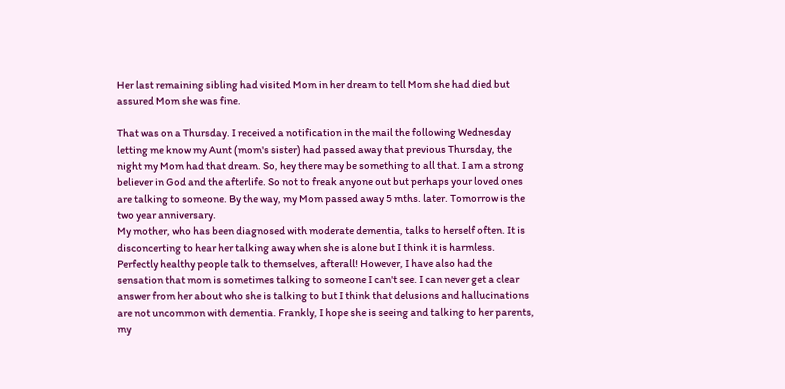Her last remaining sibling had visited Mom in her dream to tell Mom she had died but assured Mom she was fine.

That was on a Thursday. I received a notification in the mail the following Wednesday letting me know my Aunt (mom's sister) had passed away that previous Thursday, the night my Mom had that dream. So, hey there may be something to all that. I am a strong believer in God and the afterlife. So not to freak anyone out but perhaps your loved ones are talking to someone. By the way, my Mom passed away 5 mths. later. Tomorrow is the two year anniversary.
My mother, who has been diagnosed with moderate dementia, talks to herself often. It is disconcerting to hear her talking away when she is alone but I think it is harmless. Perfectly healthy people talk to themselves, afterall! However, I have also had the sensation that mom is sometimes talking to someone I can't see. I can never get a clear answer from her about who she is talking to but I think that delusions and hallucinations are not uncommon with dementia. Frankly, I hope she is seeing and talking to her parents, my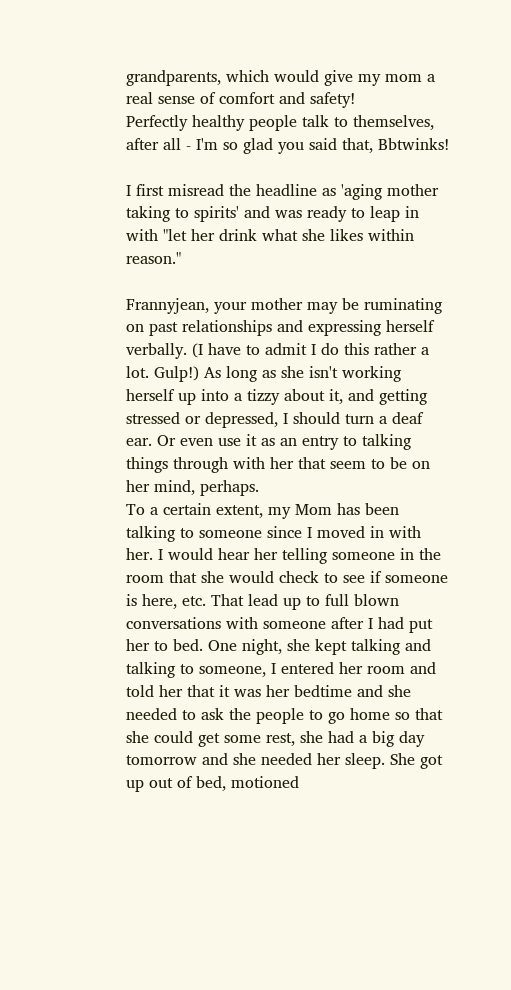grandparents, which would give my mom a real sense of comfort and safety!
Perfectly healthy people talk to themselves, after all - I'm so glad you said that, Bbtwinks!

I first misread the headline as 'aging mother taking to spirits' and was ready to leap in with "let her drink what she likes within reason."

Frannyjean, your mother may be ruminating on past relationships and expressing herself verbally. (I have to admit I do this rather a lot. Gulp!) As long as she isn't working herself up into a tizzy about it, and getting stressed or depressed, I should turn a deaf ear. Or even use it as an entry to talking things through with her that seem to be on her mind, perhaps.
To a certain extent, my Mom has been talking to someone since I moved in with her. I would hear her telling someone in the room that she would check to see if someone is here, etc. That lead up to full blown conversations with someone after I had put her to bed. One night, she kept talking and talking to someone, I entered her room and told her that it was her bedtime and she needed to ask the people to go home so that she could get some rest, she had a big day tomorrow and she needed her sleep. She got up out of bed, motioned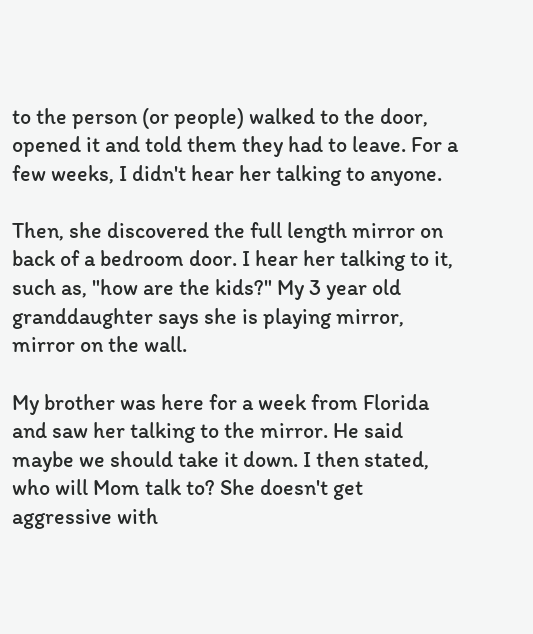to the person (or people) walked to the door, opened it and told them they had to leave. For a few weeks, I didn't hear her talking to anyone.

Then, she discovered the full length mirror on back of a bedroom door. I hear her talking to it, such as, "how are the kids?" My 3 year old granddaughter says she is playing mirror, mirror on the wall.

My brother was here for a week from Florida and saw her talking to the mirror. He said maybe we should take it down. I then stated, who will Mom talk to? She doesn't get aggressive with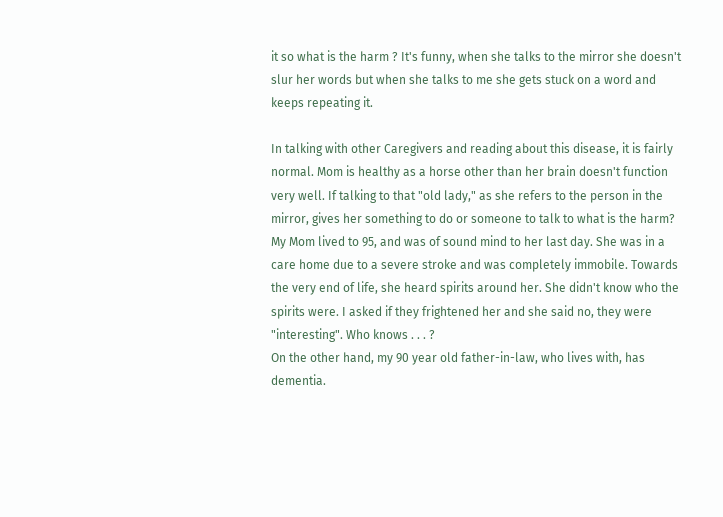it so what is the harm ? It's funny, when she talks to the mirror she doesn't slur her words but when she talks to me she gets stuck on a word and keeps repeating it.

In talking with other Caregivers and reading about this disease, it is fairly normal. Mom is healthy as a horse other than her brain doesn't function very well. If talking to that "old lady," as she refers to the person in the mirror, gives her something to do or someone to talk to what is the harm?
My Mom lived to 95, and was of sound mind to her last day. She was in a care home due to a severe stroke and was completely immobile. Towards the very end of life, she heard spirits around her. She didn't know who the spirits were. I asked if they frightened her and she said no, they were "interesting". Who knows . . . ?
On the other hand, my 90 year old father-in-law, who lives with, has dementia.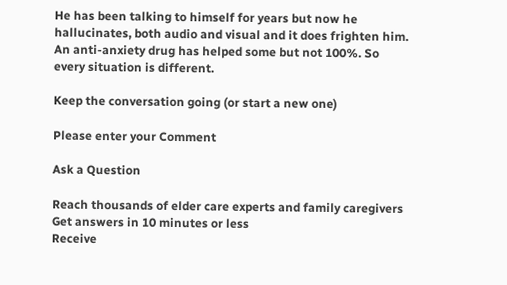He has been talking to himself for years but now he hallucinates, both audio and visual and it does frighten him. An anti-anxiety drug has helped some but not 100%. So every situation is different.

Keep the conversation going (or start a new one)

Please enter your Comment

Ask a Question

Reach thousands of elder care experts and family caregivers
Get answers in 10 minutes or less
Receive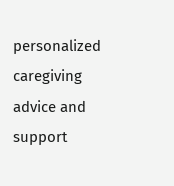personalized caregiving advice and support